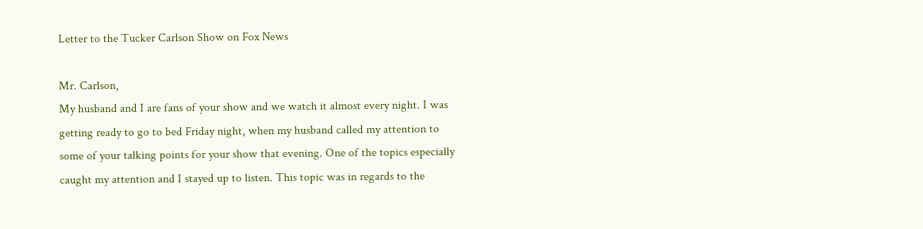Letter to the Tucker Carlson Show on Fox News

Mr. Carlson,
My husband and I are fans of your show and we watch it almost every night. I was getting ready to go to bed Friday night, when my husband called my attention to some of your talking points for your show that evening. One of the topics especially caught my attention and I stayed up to listen. This topic was in regards to the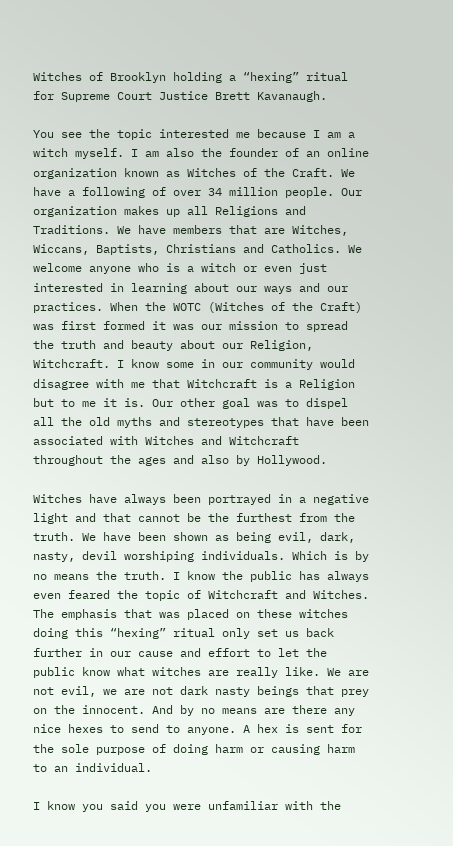Witches of Brooklyn holding a “hexing” ritual for Supreme Court Justice Brett Kavanaugh.

You see the topic interested me because I am a witch myself. I am also the founder of an online organization known as Witches of the Craft. We have a following of over 34 million people. Our organization makes up all Religions and Traditions. We have members that are Witches, Wiccans, Baptists, Christians and Catholics. We welcome anyone who is a witch or even just interested in learning about our ways and our practices. When the WOTC (Witches of the Craft) was first formed it was our mission to spread the truth and beauty about our Religion, Witchcraft. I know some in our community would disagree with me that Witchcraft is a Religion but to me it is. Our other goal was to dispel all the old myths and stereotypes that have been associated with Witches and Witchcraft throughout the ages and also by Hollywood.

Witches have always been portrayed in a negative light and that cannot be the furthest from the truth. We have been shown as being evil, dark, nasty, devil worshiping individuals. Which is by no means the truth. I know the public has always even feared the topic of Witchcraft and Witches. The emphasis that was placed on these witches doing this “hexing” ritual only set us back further in our cause and effort to let the public know what witches are really like. We are not evil, we are not dark nasty beings that prey on the innocent. And by no means are there any nice hexes to send to anyone. A hex is sent for the sole purpose of doing harm or causing harm to an individual.

I know you said you were unfamiliar with the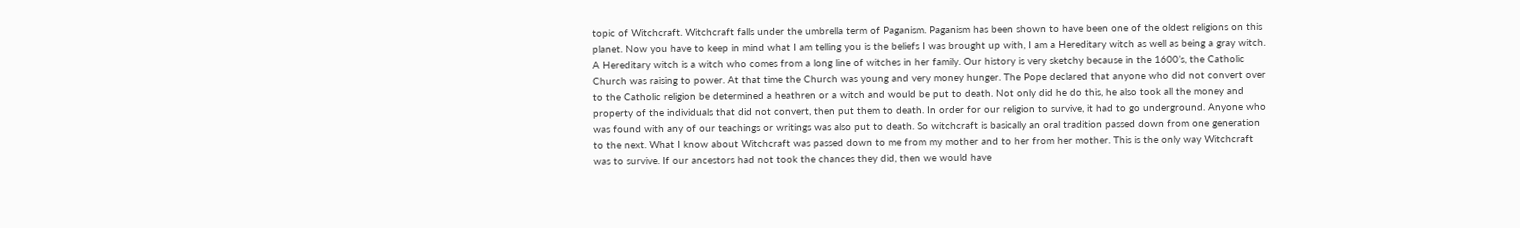topic of Witchcraft. Witchcraft falls under the umbrella term of Paganism. Paganism has been shown to have been one of the oldest religions on this planet. Now you have to keep in mind what I am telling you is the beliefs I was brought up with, I am a Hereditary witch as well as being a gray witch. A Hereditary witch is a witch who comes from a long line of witches in her family. Our history is very sketchy because in the 1600’s, the Catholic Church was raising to power. At that time the Church was young and very money hunger. The Pope declared that anyone who did not convert over to the Catholic religion be determined a heathren or a witch and would be put to death. Not only did he do this, he also took all the money and property of the individuals that did not convert, then put them to death. In order for our religion to survive, it had to go underground. Anyone who was found with any of our teachings or writings was also put to death. So witchcraft is basically an oral tradition passed down from one generation to the next. What I know about Witchcraft was passed down to me from my mother and to her from her mother. This is the only way Witchcraft was to survive. If our ancestors had not took the chances they did, then we would have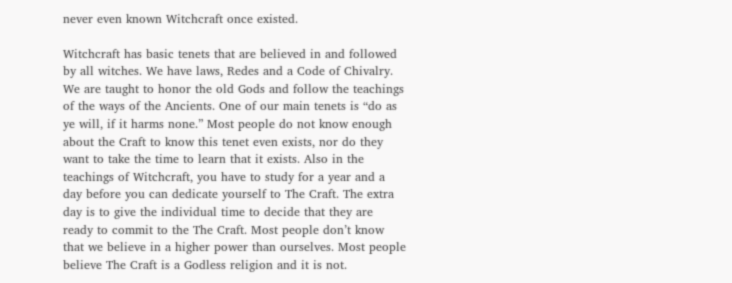never even known Witchcraft once existed.

Witchcraft has basic tenets that are believed in and followed by all witches. We have laws, Redes and a Code of Chivalry. We are taught to honor the old Gods and follow the teachings of the ways of the Ancients. One of our main tenets is “do as ye will, if it harms none.” Most people do not know enough about the Craft to know this tenet even exists, nor do they want to take the time to learn that it exists. Also in the teachings of Witchcraft, you have to study for a year and a day before you can dedicate yourself to The Craft. The extra day is to give the individual time to decide that they are ready to commit to the The Craft. Most people don’t know that we believe in a higher power than ourselves. Most people believe The Craft is a Godless religion and it is not.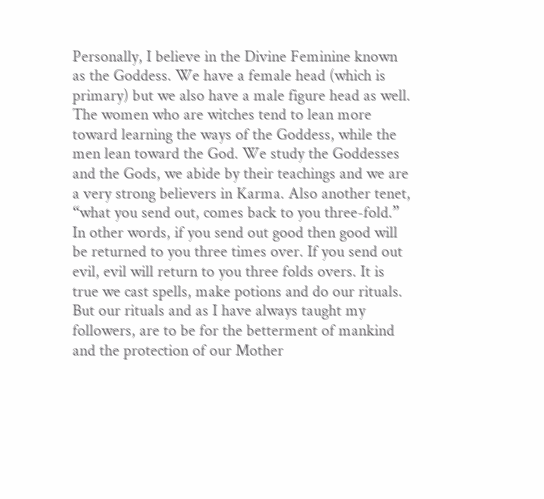Personally, I believe in the Divine Feminine known as the Goddess. We have a female head (which is primary) but we also have a male figure head as well. The women who are witches tend to lean more toward learning the ways of the Goddess, while the men lean toward the God. We study the Goddesses and the Gods, we abide by their teachings and we are a very strong believers in Karma. Also another tenet, “what you send out, comes back to you three-fold.” In other words, if you send out good then good will be returned to you three times over. If you send out evil, evil will return to you three folds overs. It is true we cast spells, make potions and do our rituals. But our rituals and as I have always taught my followers, are to be for the betterment of mankind and the protection of our Mother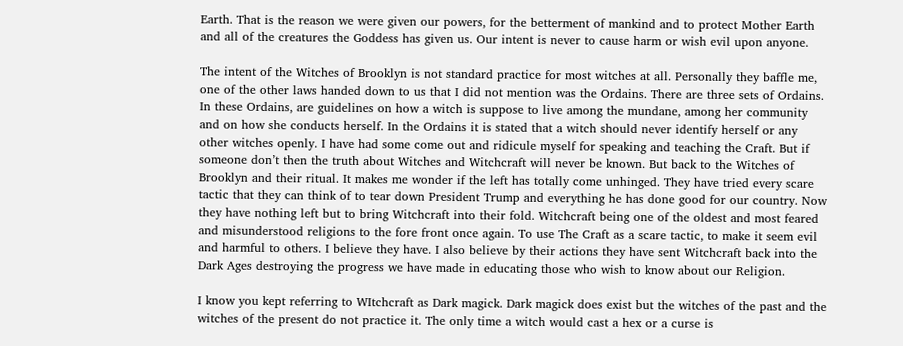Earth. That is the reason we were given our powers, for the betterment of mankind and to protect Mother Earth and all of the creatures the Goddess has given us. Our intent is never to cause harm or wish evil upon anyone.

The intent of the Witches of Brooklyn is not standard practice for most witches at all. Personally they baffle me, one of the other laws handed down to us that I did not mention was the Ordains. There are three sets of Ordains. In these Ordains, are guidelines on how a witch is suppose to live among the mundane, among her community and on how she conducts herself. In the Ordains it is stated that a witch should never identify herself or any other witches openly. I have had some come out and ridicule myself for speaking and teaching the Craft. But if someone don’t then the truth about Witches and Witchcraft will never be known. But back to the Witches of Brooklyn and their ritual. It makes me wonder if the left has totally come unhinged. They have tried every scare tactic that they can think of to tear down President Trump and everything he has done good for our country. Now they have nothing left but to bring Witchcraft into their fold. Witchcraft being one of the oldest and most feared and misunderstood religions to the fore front once again. To use The Craft as a scare tactic, to make it seem evil and harmful to others. I believe they have. I also believe by their actions they have sent Witchcraft back into the Dark Ages destroying the progress we have made in educating those who wish to know about our Religion.

I know you kept referring to WItchcraft as Dark magick. Dark magick does exist but the witches of the past and the witches of the present do not practice it. The only time a witch would cast a hex or a curse is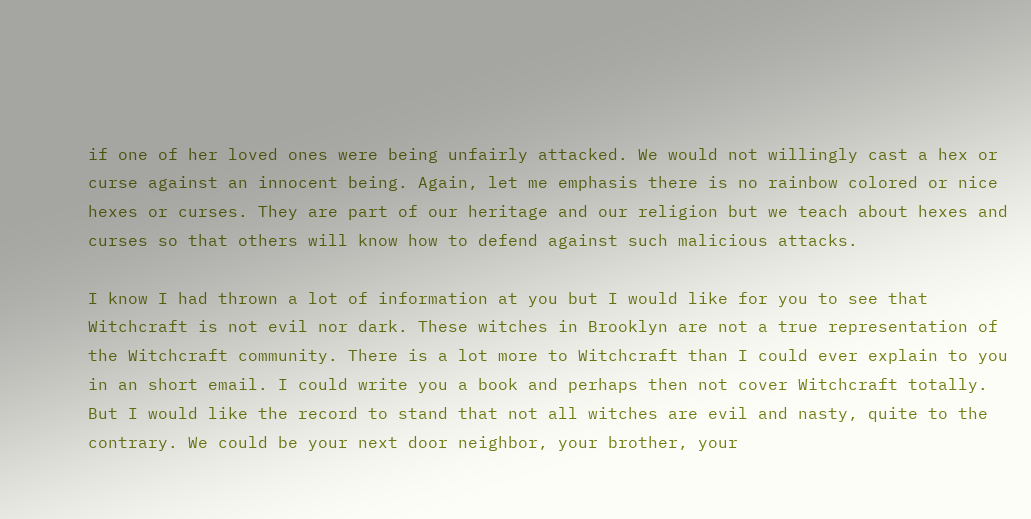if one of her loved ones were being unfairly attacked. We would not willingly cast a hex or curse against an innocent being. Again, let me emphasis there is no rainbow colored or nice hexes or curses. They are part of our heritage and our religion but we teach about hexes and curses so that others will know how to defend against such malicious attacks.

I know I had thrown a lot of information at you but I would like for you to see that Witchcraft is not evil nor dark. These witches in Brooklyn are not a true representation of the Witchcraft community. There is a lot more to Witchcraft than I could ever explain to you in an short email. I could write you a book and perhaps then not cover Witchcraft totally. But I would like the record to stand that not all witches are evil and nasty, quite to the contrary. We could be your next door neighbor, your brother, your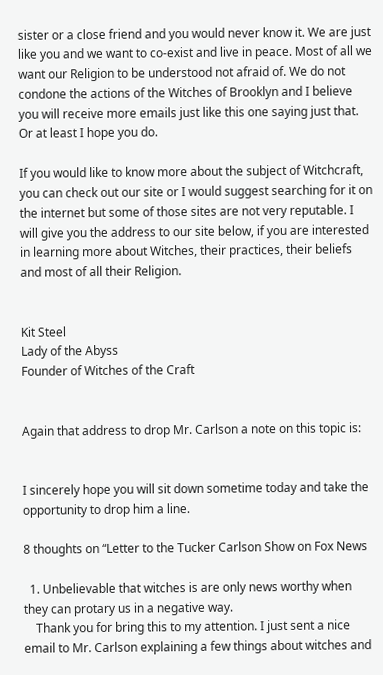sister or a close friend and you would never know it. We are just like you and we want to co-exist and live in peace. Most of all we want our Religion to be understood not afraid of. We do not condone the actions of the Witches of Brooklyn and I believe you will receive more emails just like this one saying just that. Or at least I hope you do.

If you would like to know more about the subject of Witchcraft, you can check out our site or I would suggest searching for it on the internet but some of those sites are not very reputable. I will give you the address to our site below, if you are interested in learning more about Witches, their practices, their beliefs and most of all their Religion.


Kit Steel
Lady of the Abyss
Founder of Witches of the Craft


Again that address to drop Mr. Carlson a note on this topic is:


I sincerely hope you will sit down sometime today and take the opportunity to drop him a line.

8 thoughts on “Letter to the Tucker Carlson Show on Fox News

  1. Unbelievable that witches is are only news worthy when they can protary us in a negative way.
    Thank you for bring this to my attention. I just sent a nice email to Mr. Carlson explaining a few things about witches and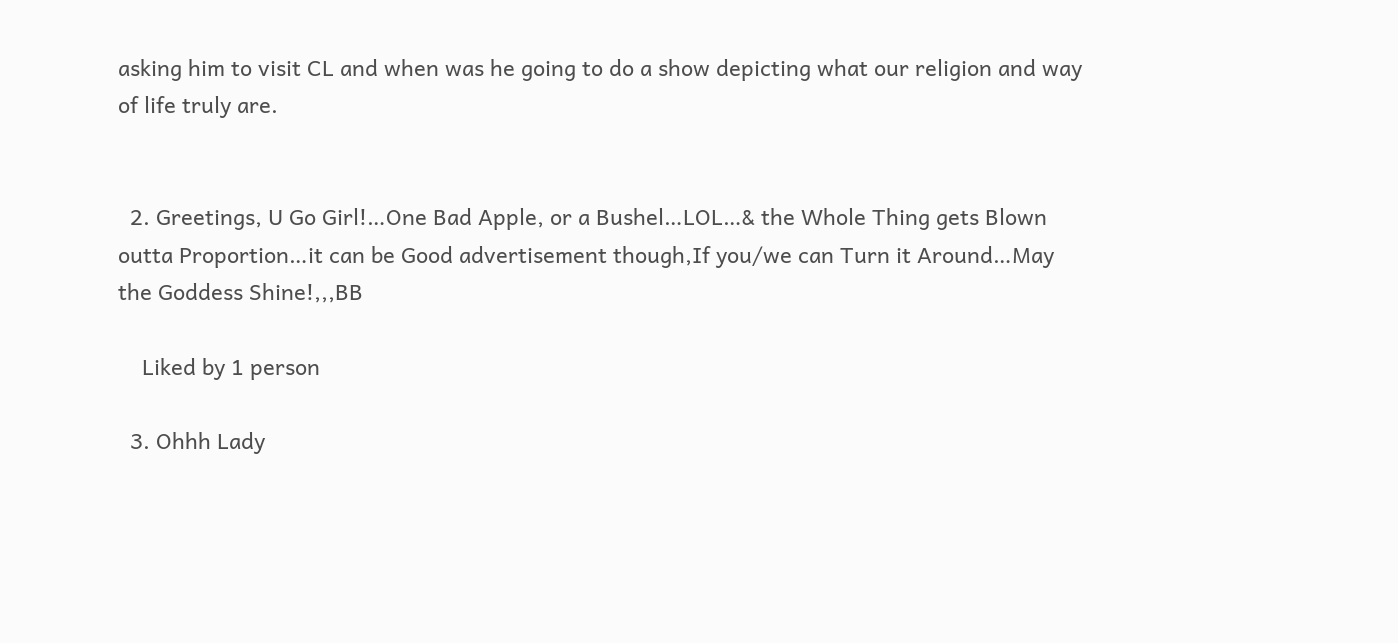asking him to visit CL and when was he going to do a show depicting what our religion and way of life truly are.


  2. Greetings, U Go Girl!…One Bad Apple, or a Bushel…LOL…& the Whole Thing gets Blown outta Proportion…it can be Good advertisement though,If you/we can Turn it Around…May the Goddess Shine!,,,BB

    Liked by 1 person

  3. Ohhh Lady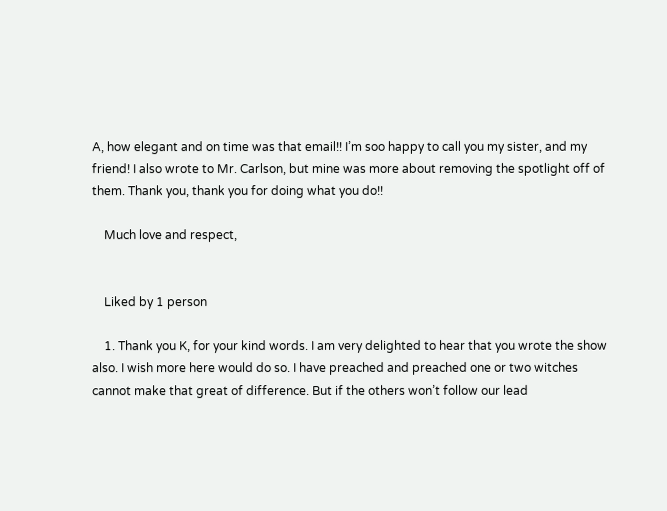A, how elegant and on time was that email!! I’m soo happy to call you my sister, and my friend! I also wrote to Mr. Carlson, but mine was more about removing the spotlight off of them. Thank you, thank you for doing what you do!!

    Much love and respect,


    Liked by 1 person

    1. Thank you K, for your kind words. I am very delighted to hear that you wrote the show also. I wish more here would do so. I have preached and preached one or two witches cannot make that great of difference. But if the others won’t follow our lead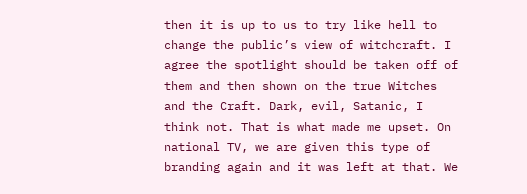then it is up to us to try like hell to change the public’s view of witchcraft. I agree the spotlight should be taken off of them and then shown on the true Witches and the Craft. Dark, evil, Satanic, I think not. That is what made me upset. On national TV, we are given this type of branding again and it was left at that. We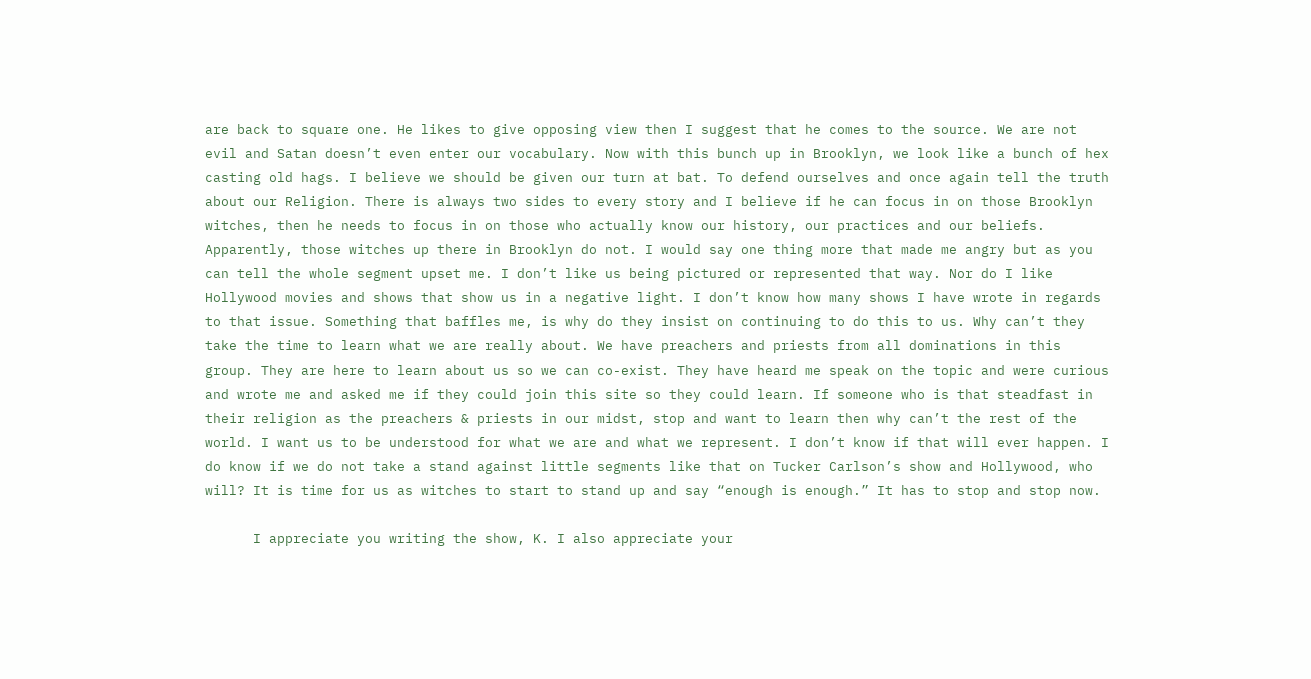are back to square one. He likes to give opposing view then I suggest that he comes to the source. We are not evil and Satan doesn’t even enter our vocabulary. Now with this bunch up in Brooklyn, we look like a bunch of hex casting old hags. I believe we should be given our turn at bat. To defend ourselves and once again tell the truth about our Religion. There is always two sides to every story and I believe if he can focus in on those Brooklyn witches, then he needs to focus in on those who actually know our history, our practices and our beliefs. Apparently, those witches up there in Brooklyn do not. I would say one thing more that made me angry but as you can tell the whole segment upset me. I don’t like us being pictured or represented that way. Nor do I like Hollywood movies and shows that show us in a negative light. I don’t know how many shows I have wrote in regards to that issue. Something that baffles me, is why do they insist on continuing to do this to us. Why can’t they take the time to learn what we are really about. We have preachers and priests from all dominations in this group. They are here to learn about us so we can co-exist. They have heard me speak on the topic and were curious and wrote me and asked me if they could join this site so they could learn. If someone who is that steadfast in their religion as the preachers & priests in our midst, stop and want to learn then why can’t the rest of the world. I want us to be understood for what we are and what we represent. I don’t know if that will ever happen. I do know if we do not take a stand against little segments like that on Tucker Carlson’s show and Hollywood, who will? It is time for us as witches to start to stand up and say “enough is enough.” It has to stop and stop now.

      I appreciate you writing the show, K. I also appreciate your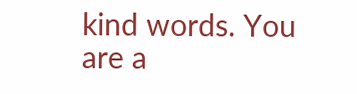kind words. You are a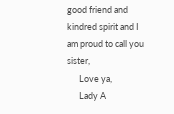good friend and kindred spirit and I am proud to call you sister,
      Love ya,
      Lady A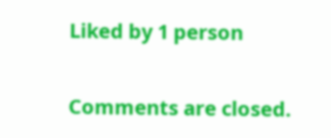Liked by 1 person

Comments are closed.